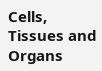Cells, Tissues and Organs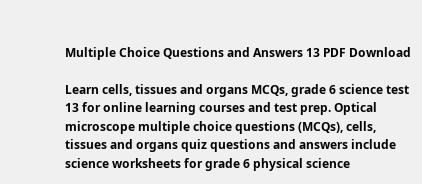Multiple Choice Questions and Answers 13 PDF Download

Learn cells, tissues and organs MCQs, grade 6 science test 13 for online learning courses and test prep. Optical microscope multiple choice questions (MCQs), cells, tissues and organs quiz questions and answers include science worksheets for grade 6 physical science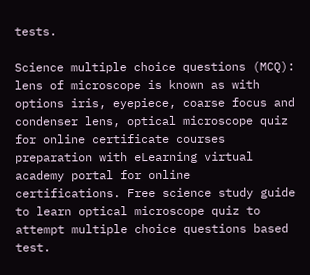tests.

Science multiple choice questions (MCQ): lens of microscope is known as with options iris, eyepiece, coarse focus and condenser lens, optical microscope quiz for online certificate courses preparation with eLearning virtual academy portal for online certifications. Free science study guide to learn optical microscope quiz to attempt multiple choice questions based test.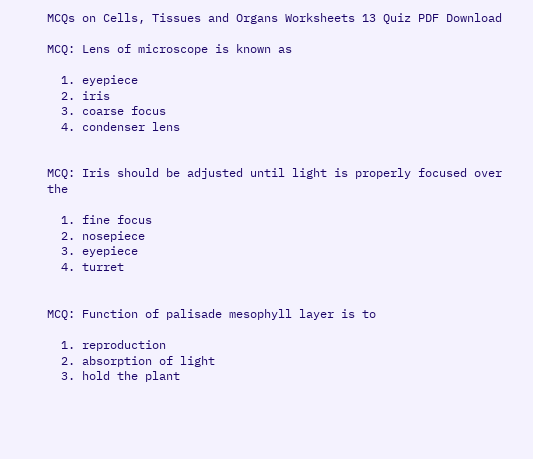MCQs on Cells, Tissues and Organs Worksheets 13 Quiz PDF Download

MCQ: Lens of microscope is known as

  1. eyepiece
  2. iris
  3. coarse focus
  4. condenser lens


MCQ: Iris should be adjusted until light is properly focused over the

  1. fine focus
  2. nosepiece
  3. eyepiece
  4. turret


MCQ: Function of palisade mesophyll layer is to

  1. reproduction
  2. absorption of light
  3. hold the plant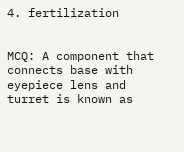4. fertilization


MCQ: A component that connects base with eyepiece lens and turret is known as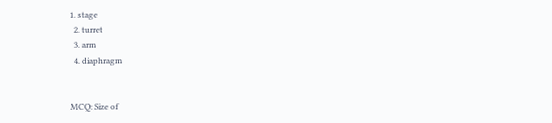1. stage
  2. turret
  3. arm
  4. diaphragm


MCQ: Size of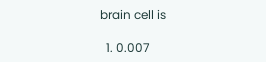brain cell is

  1. 0.007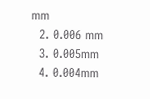mm
  2. 0.006 mm
  3. 0.005mm
  4. 0.004mm